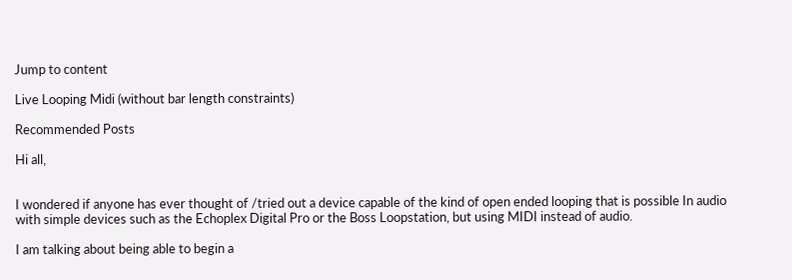Jump to content

Live Looping Midi (without bar length constraints)

Recommended Posts

Hi all,


I wondered if anyone has ever thought of /tried out a device capable of the kind of open ended looping that is possible In audio with simple devices such as the Echoplex Digital Pro or the Boss Loopstation, but using MIDI instead of audio.

I am talking about being able to begin a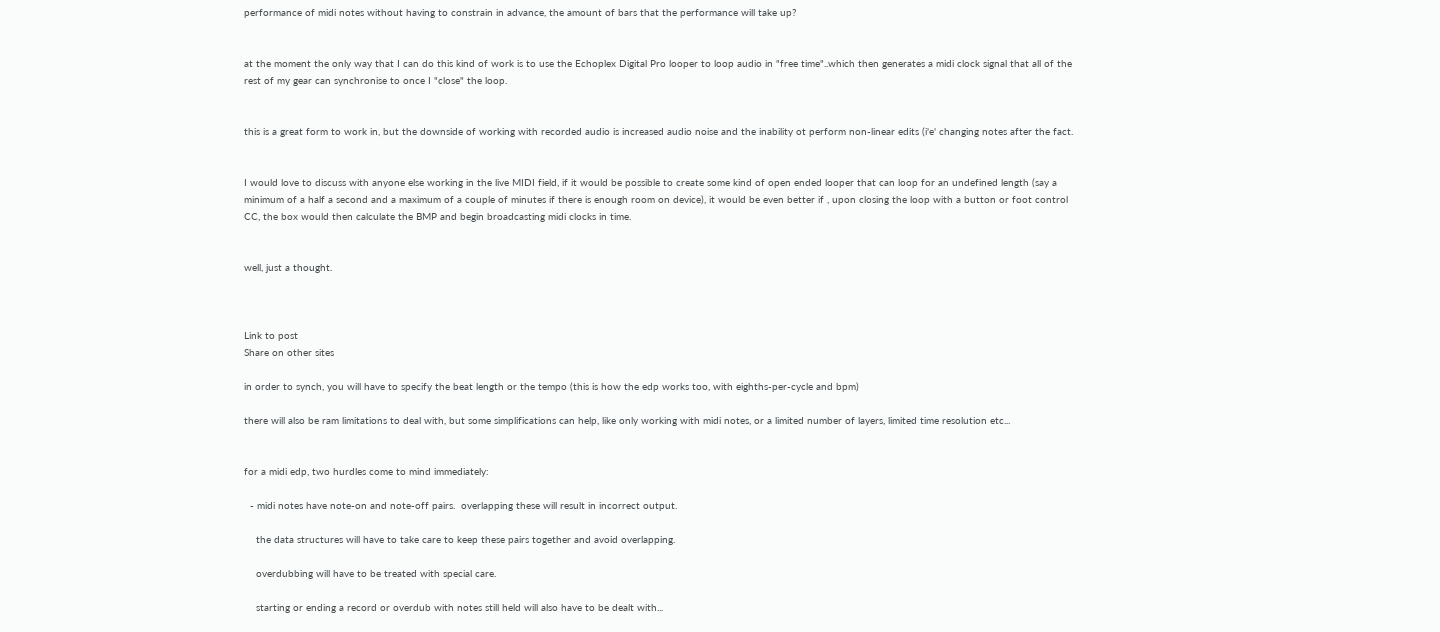performance of midi notes without having to constrain in advance, the amount of bars that the performance will take up?


at the moment the only way that I can do this kind of work is to use the Echoplex Digital Pro looper to loop audio in "free time"..which then generates a midi clock signal that all of the rest of my gear can synchronise to once I "close" the loop.


this is a great form to work in, but the downside of working with recorded audio is increased audio noise and the inability ot perform non-linear edits (i'e' changing notes after the fact.


I would love to discuss with anyone else working in the live MIDI field, if it would be possible to create some kind of open ended looper that can loop for an undefined length (say a minimum of a half a second and a maximum of a couple of minutes if there is enough room on device), it would be even better if , upon closing the loop with a button or foot control CC, the box would then calculate the BMP and begin broadcasting midi clocks in time.


well, just a thought.



Link to post
Share on other sites

in order to synch, you will have to specify the beat length or the tempo (this is how the edp works too, with eighths-per-cycle and bpm)

there will also be ram limitations to deal with, but some simplifications can help, like only working with midi notes, or a limited number of layers, limited time resolution etc...


for a midi edp, two hurdles come to mind immediately:

  - midi notes have note-on and note-off pairs.  overlapping these will result in incorrect output.

    the data structures will have to take care to keep these pairs together and avoid overlapping.

    overdubbing will have to be treated with special care.

    starting or ending a record or overdub with notes still held will also have to be dealt with...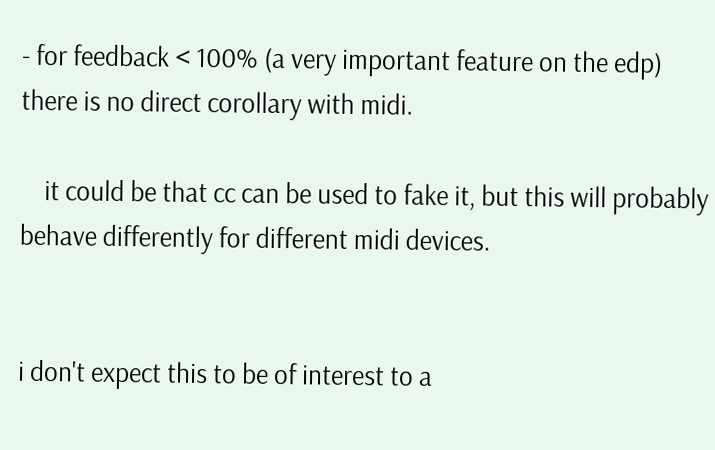- for feedback < 100% (a very important feature on the edp) there is no direct corollary with midi.

    it could be that cc can be used to fake it, but this will probably behave differently for different midi devices.


i don't expect this to be of interest to a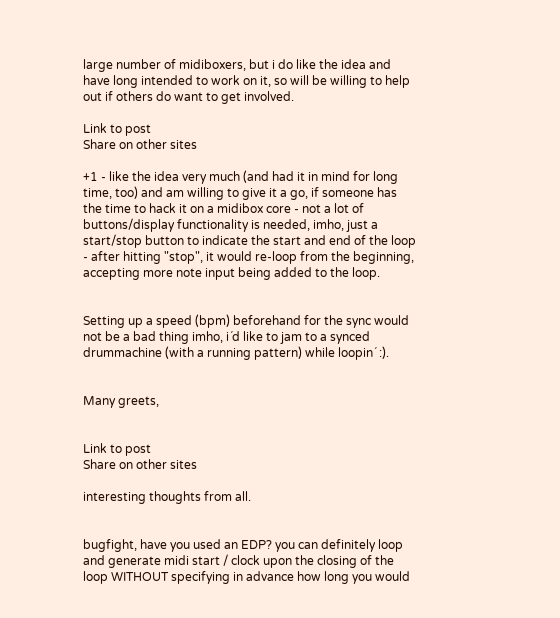large number of midiboxers, but i do like the idea and have long intended to work on it, so will be willing to help out if others do want to get involved.

Link to post
Share on other sites

+1 - like the idea very much (and had it in mind for long time, too) and am willing to give it a go, if someone has the time to hack it on a midibox core - not a lot of buttons/display functionality is needed, imho, just a start/stop button to indicate the start and end of the loop - after hitting "stop", it would re-loop from the beginning, accepting more note input being added to the loop.


Setting up a speed (bpm) beforehand for the sync would not be a bad thing imho, i´d like to jam to a synced drummachine (with a running pattern) while loopin´ :).


Many greets,


Link to post
Share on other sites

interesting thoughts from all.


bugfight, have you used an EDP? you can definitely loop and generate midi start / clock upon the closing of the loop WITHOUT specifying in advance how long you would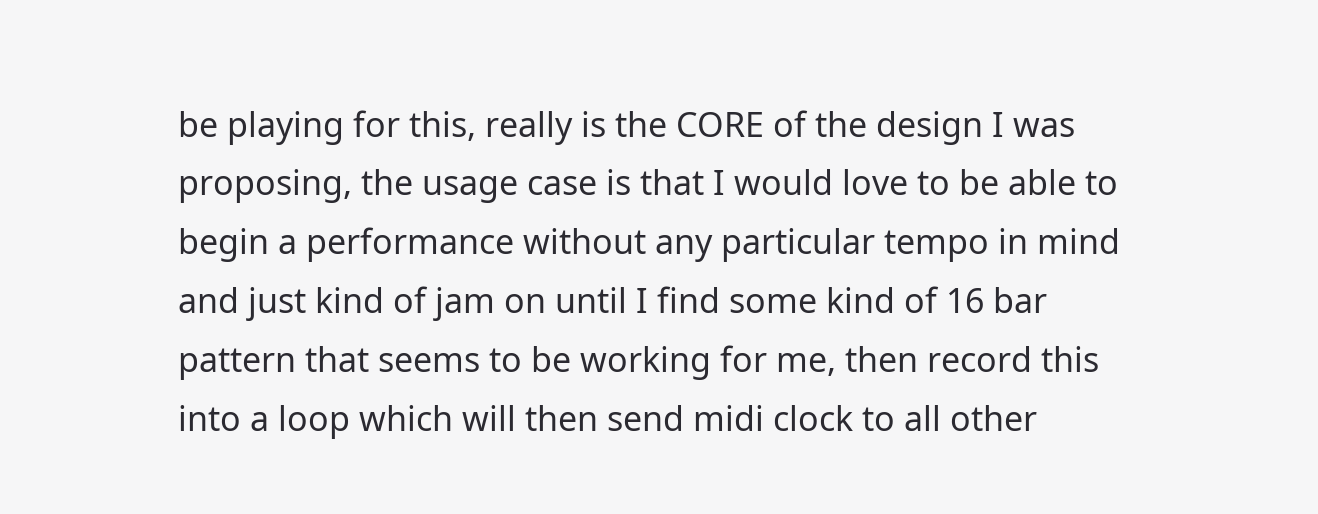be playing for this, really is the CORE of the design I was proposing, the usage case is that I would love to be able to begin a performance without any particular tempo in mind and just kind of jam on until I find some kind of 16 bar pattern that seems to be working for me, then record this into a loop which will then send midi clock to all other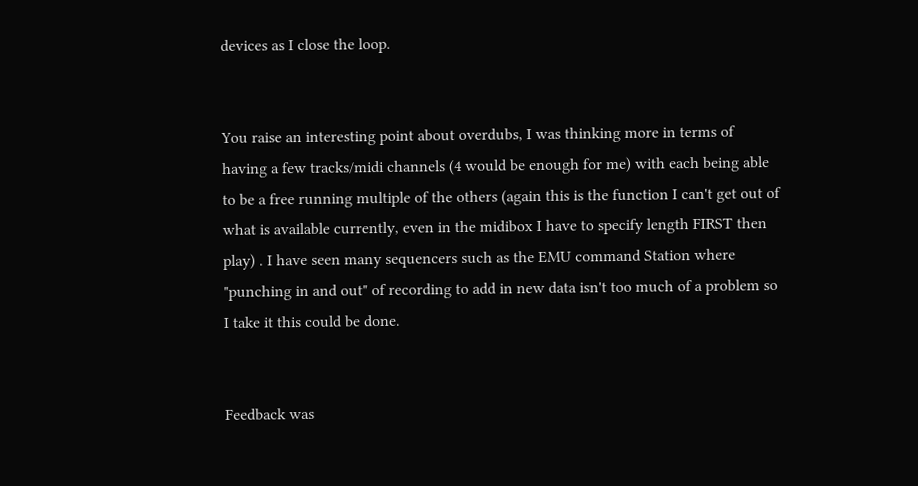devices as I close the loop.


You raise an interesting point about overdubs, I was thinking more in terms of having a few tracks/midi channels (4 would be enough for me) with each being able to be a free running multiple of the others (again this is the function I can't get out of what is available currently, even in the midibox I have to specify length FIRST then play) . I have seen many sequencers such as the EMU command Station where "punching in and out" of recording to add in new data isn't too much of a problem so I take it this could be done.


Feedback was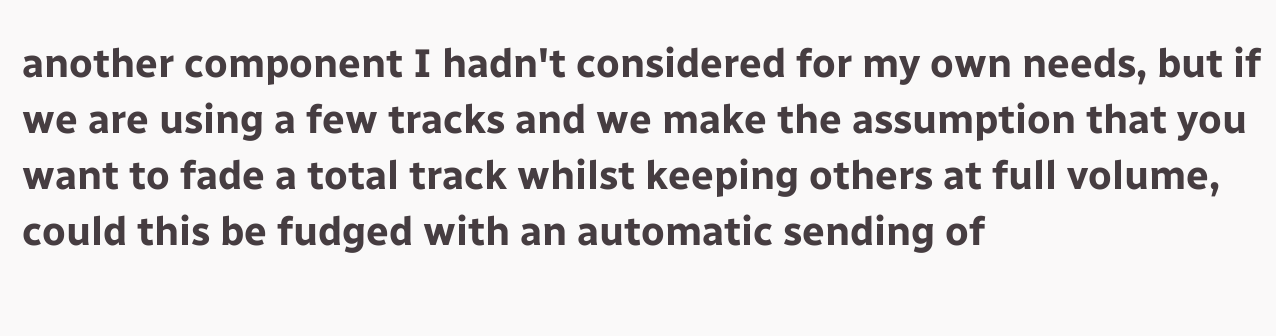another component I hadn't considered for my own needs, but if we are using a few tracks and we make the assumption that you want to fade a total track whilst keeping others at full volume, could this be fudged with an automatic sending of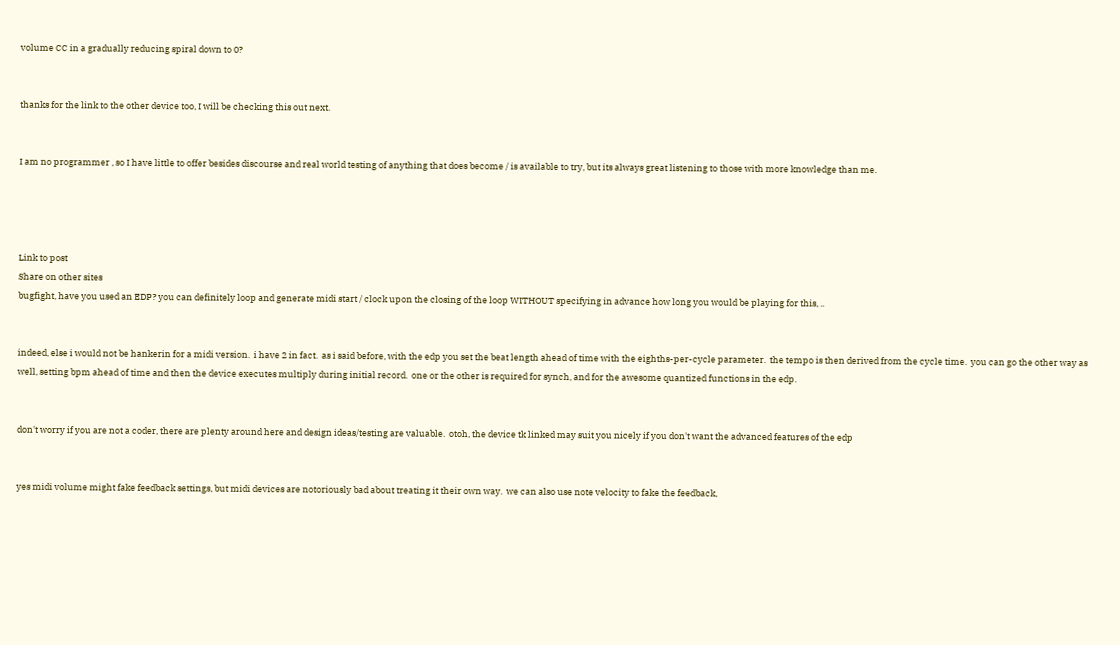volume CC in a gradually reducing spiral down to 0?


thanks for the link to the other device too, I will be checking this out next.


I am no programmer , so I have little to offer besides discourse and real world testing of anything that does become / is available to try, but its always great listening to those with more knowledge than me.




Link to post
Share on other sites
bugfight, have you used an EDP? you can definitely loop and generate midi start / clock upon the closing of the loop WITHOUT specifying in advance how long you would be playing for this, ..


indeed, else i would not be hankerin for a midi version.  i have 2 in fact.  as i said before, with the edp you set the beat length ahead of time with the eighths-per-cycle parameter.  the tempo is then derived from the cycle time.  you can go the other way as well, setting bpm ahead of time and then the device executes multiply during initial record.  one or the other is required for synch, and for the awesome quantized functions in the edp.


don't worry if you are not a coder, there are plenty around here and design ideas/testing are valuable.  otoh, the device tk linked may suit you nicely if you don't want the advanced features of the edp


yes midi volume might fake feedback settings, but midi devices are notoriously bad about treating it their own way.  we can also use note velocity to fake the feedback,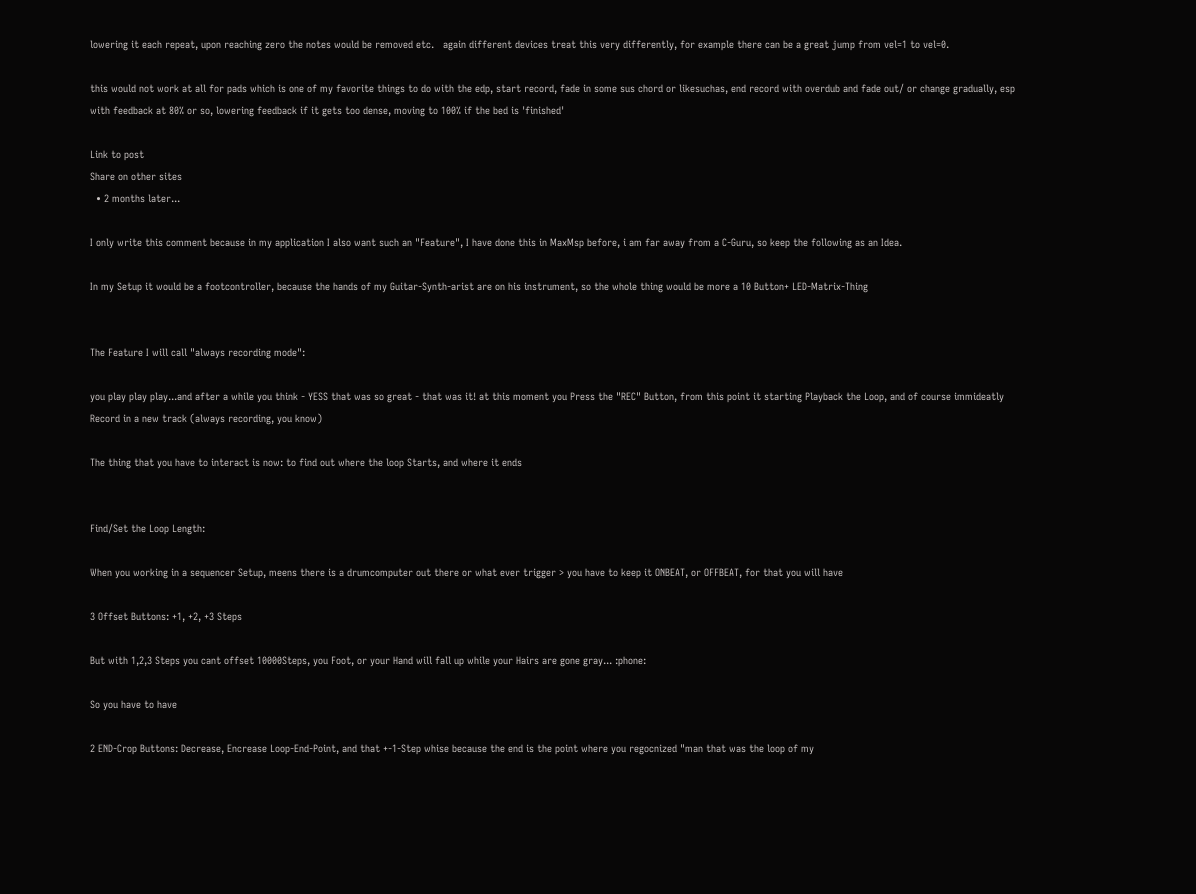lowering it each repeat, upon reaching zero the notes would be removed etc.   again different devices treat this very differently, for example there can be a great jump from vel=1 to vel=0.

this would not work at all for pads which is one of my favorite things to do with the edp, start record, fade in some sus chord or likesuchas, end record with overdub and fade out/ or change gradually, esp with feedback at 80% or so, lowering feedback if it gets too dense, moving to 100% if the bed is 'finished'

Link to post
Share on other sites
  • 2 months later...

I only write this comment because in my application I also want such an "Feature", I have done this in MaxMsp before, i am far away from a C-Guru, so keep the following as an Idea.

In my Setup it would be a footcontroller, because the hands of my Guitar-Synth-arist are on his instrument, so the whole thing would be more a 10 Button+ LED-Matrix-Thing


The Feature I will call "always recording mode":

you play play play...and after a while you think - YESS that was so great - that was it! at this moment you Press the "REC" Button, from this point it starting Playback the Loop, and of course immideatly Record in a new track (always recording, you know)

The thing that you have to interact is now: to find out where the loop Starts, and where it ends


Find/Set the Loop Length:

When you working in a sequencer Setup, meens there is a drumcomputer out there or what ever trigger > you have to keep it ONBEAT, or OFFBEAT, for that you will have

3 Offset Buttons: +1, +2, +3 Steps

But with 1,2,3 Steps you cant offset 10000Steps, you Foot, or your Hand will fall up while your Hairs are gone gray... :phone:

So you have to have

2 END-Crop Buttons: Decrease, Encrease Loop-End-Point, and that +-1-Step whise because the end is the point where you regocnized "man that was the loop of my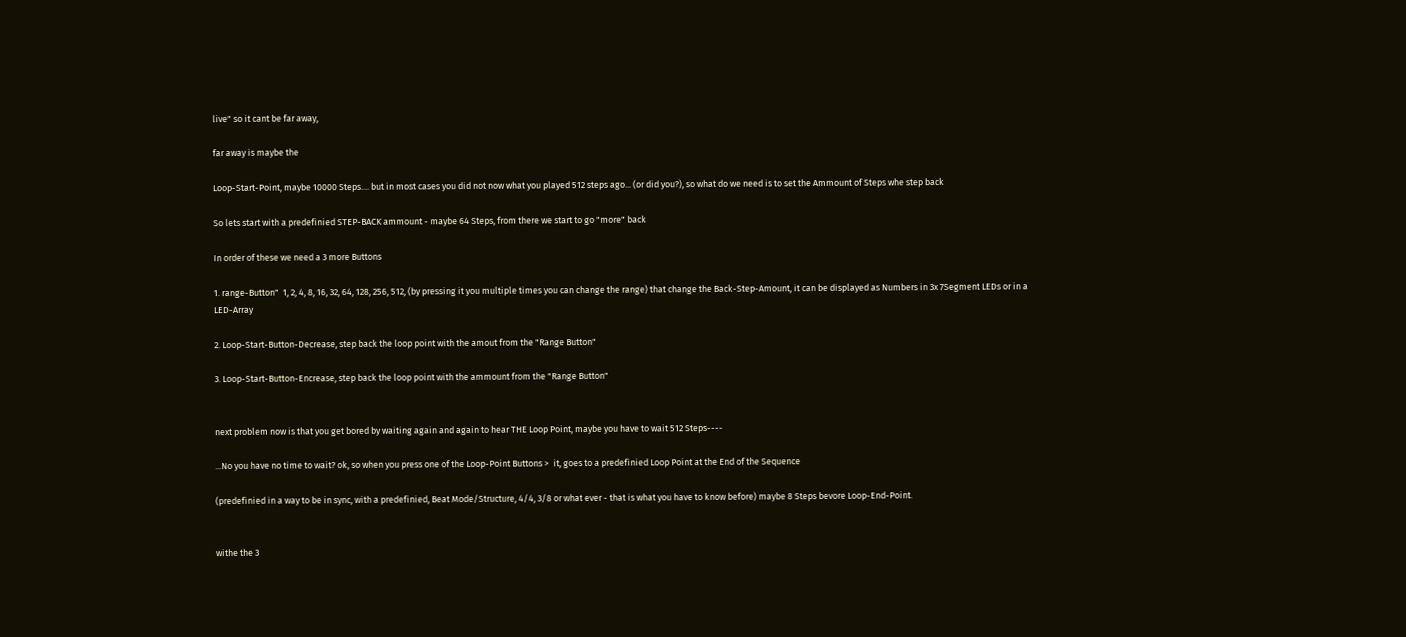live" so it cant be far away,

far away is maybe the

Loop-Start-Point, maybe 10000 Steps.... but in most cases you did not now what you played 512 steps ago... (or did you?), so what do we need is to set the Ammount of Steps whe step back

So lets start with a predefinied STEP-BACK ammount - maybe 64 Steps, from there we start to go "more" back

In order of these we need a 3 more Buttons

1. range-Button"  1, 2, 4, 8, 16, 32, 64, 128, 256, 512, (by pressing it you multiple times you can change the range) that change the Back-Step-Amount, it can be displayed as Numbers in 3x 7Segment LEDs or in a LED-Array

2. Loop-Start-Button-Decrease, step back the loop point with the amout from the "Range Button"

3. Loop-Start-Button-Encrease, step back the loop point with the ammount from the "Range Button"


next problem now is that you get bored by waiting again and again to hear THE Loop Point, maybe you have to wait 512 Steps----

...No you have no time to wait? ok, so when you press one of the Loop-Point Buttons >  it, goes to a predefinied Loop Point at the End of the Sequence

(predefinied in a way to be in sync, with a predefinied, Beat Mode/Structure, 4/4, 3/8 or what ever - that is what you have to know before) maybe 8 Steps bevore Loop-End-Point.


withe the 3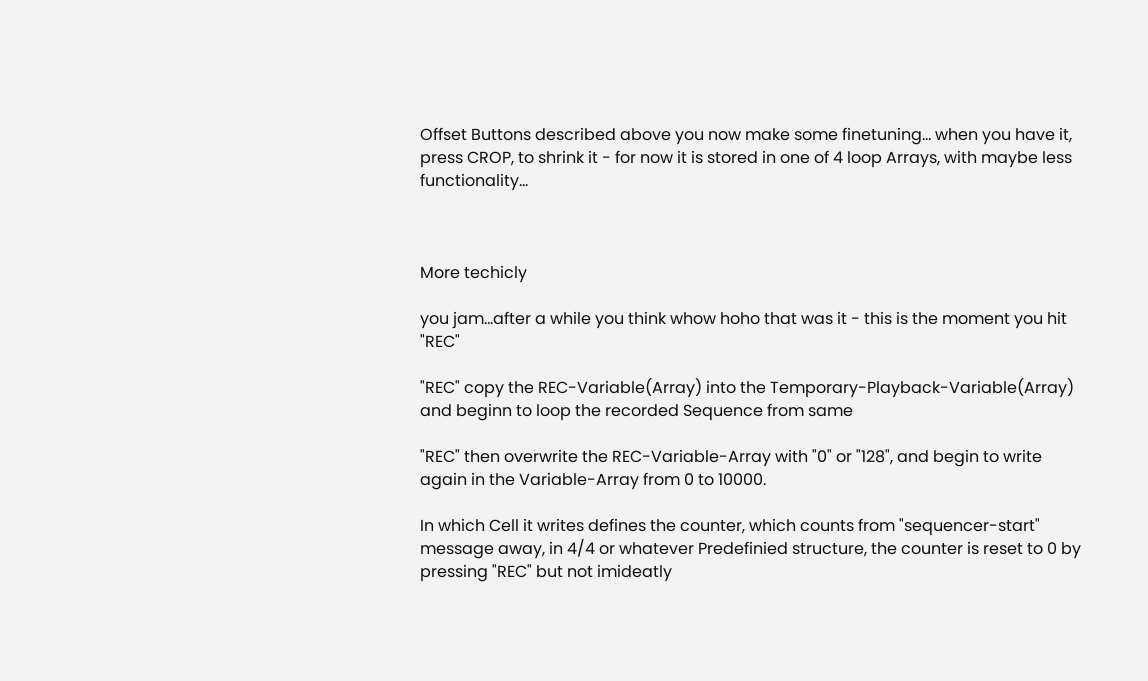Offset Buttons described above you now make some finetuning... when you have it, press CROP, to shrink it - for now it is stored in one of 4 loop Arrays, with maybe less functionality...



More techicly

you jam...after a while you think whow hoho that was it - this is the moment you hit "REC"

"REC" copy the REC-Variable(Array) into the Temporary-Playback-Variable(Array) and beginn to loop the recorded Sequence from same

"REC" then overwrite the REC-Variable-Array with "0" or "128", and begin to write again in the Variable-Array from 0 to 10000.

In which Cell it writes defines the counter, which counts from "sequencer-start" message away, in 4/4 or whatever Predefinied structure, the counter is reset to 0 by pressing "REC" but not imideatly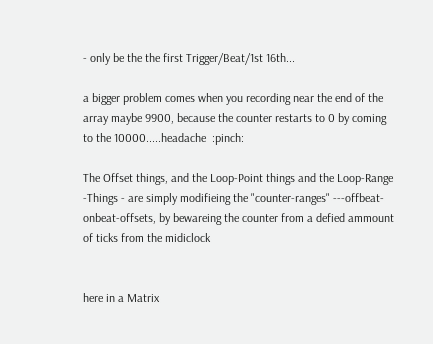- only be the the first Trigger/Beat/1st 16th...

a bigger problem comes when you recording near the end of the array maybe 9900, because the counter restarts to 0 by coming to the 10000.....headache  :pinch:

The Offset things, and the Loop-Point things and the Loop-Range -Things - are simply modifieing the "counter-ranges" ---offbeat-onbeat-offsets, by bewareing the counter from a defied ammount of ticks from the midiclock


here in a Matrix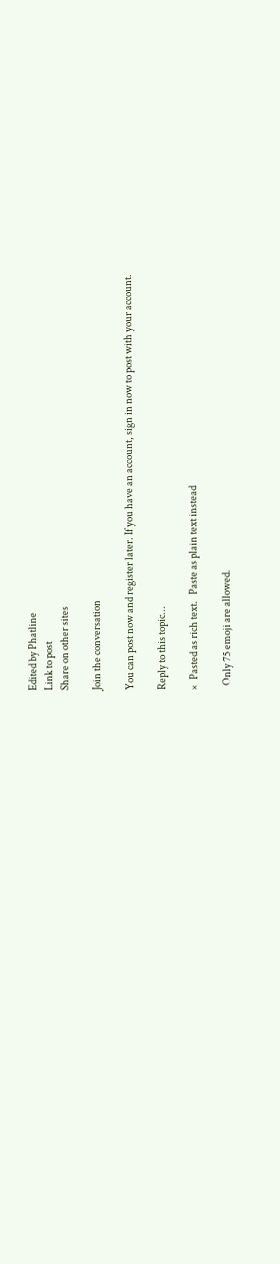Edited by Phatline
Link to post
Share on other sites

Join the conversation

You can post now and register later. If you have an account, sign in now to post with your account.

Reply to this topic...

×   Pasted as rich text.   Paste as plain text instead

  Only 75 emoji are allowed.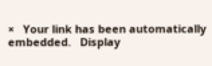×   Your link has been automatically embedded.   Display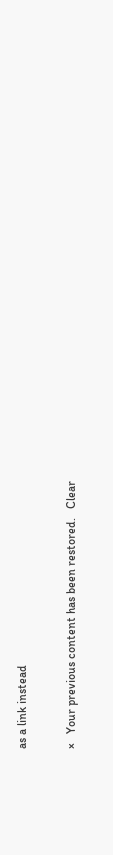as a link instead

×   Your previous content has been restored.   Clear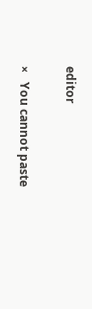editor

×   You cannot paste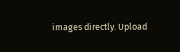images directly. Upload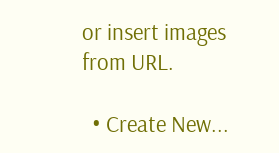or insert images from URL.

  • Create New...